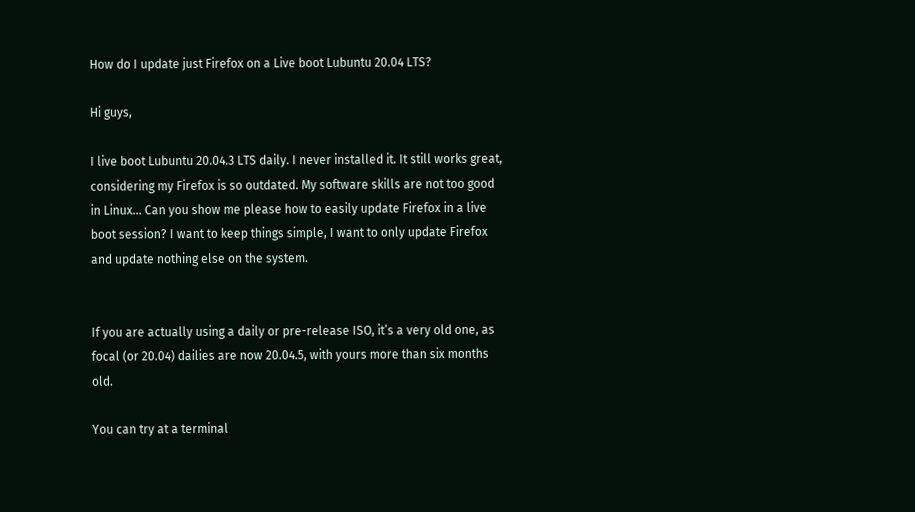How do I update just Firefox on a Live boot Lubuntu 20.04 LTS?

Hi guys,

I live boot Lubuntu 20.04.3 LTS daily. I never installed it. It still works great, considering my Firefox is so outdated. My software skills are not too good in Linux… Can you show me please how to easily update Firefox in a live boot session? I want to keep things simple, I want to only update Firefox and update nothing else on the system.


If you are actually using a daily or pre-release ISO, it’s a very old one, as focal (or 20.04) dailies are now 20.04.5, with yours more than six months old.

You can try at a terminal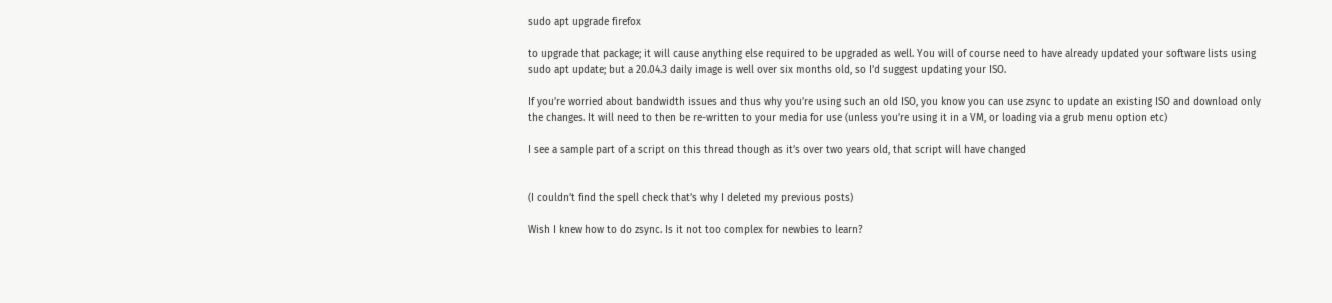sudo apt upgrade firefox

to upgrade that package; it will cause anything else required to be upgraded as well. You will of course need to have already updated your software lists using sudo apt update; but a 20.04.3 daily image is well over six months old, so I’d suggest updating your ISO.

If you’re worried about bandwidth issues and thus why you’re using such an old ISO, you know you can use zsync to update an existing ISO and download only the changes. It will need to then be re-written to your media for use (unless you’re using it in a VM, or loading via a grub menu option etc)

I see a sample part of a script on this thread though as it’s over two years old, that script will have changed


(I couldn’t find the spell check that’s why I deleted my previous posts)

Wish I knew how to do zsync. Is it not too complex for newbies to learn?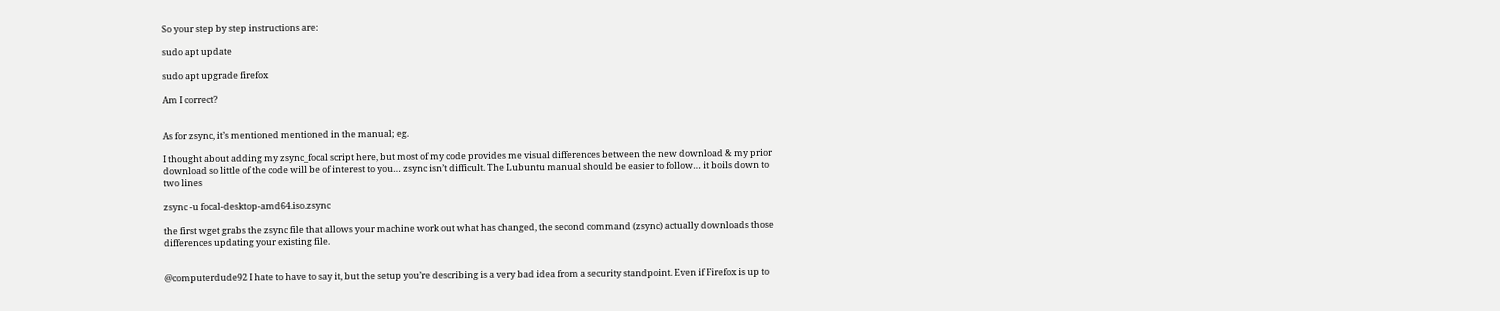So your step by step instructions are:

sudo apt update

sudo apt upgrade firefox

Am I correct?


As for zsync, it’s mentioned mentioned in the manual; eg.

I thought about adding my zsync_focal script here, but most of my code provides me visual differences between the new download & my prior download so little of the code will be of interest to you… zsync isn’t difficult. The Lubuntu manual should be easier to follow… it boils down to two lines

zsync -u focal-desktop-amd64.iso.zsync

the first wget grabs the zsync file that allows your machine work out what has changed, the second command (zsync) actually downloads those differences updating your existing file.


@computerdude92 I hate to have to say it, but the setup you’re describing is a very bad idea from a security standpoint. Even if Firefox is up to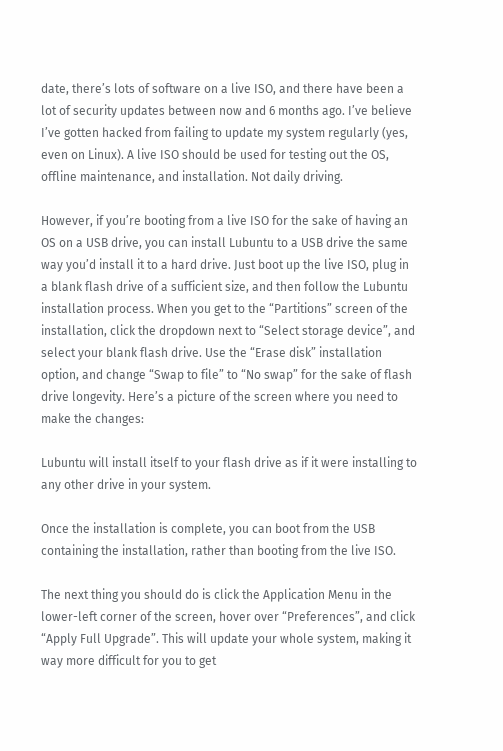date, there’s lots of software on a live ISO, and there have been a lot of security updates between now and 6 months ago. I’ve believe I’ve gotten hacked from failing to update my system regularly (yes, even on Linux). A live ISO should be used for testing out the OS, offline maintenance, and installation. Not daily driving.

However, if you’re booting from a live ISO for the sake of having an OS on a USB drive, you can install Lubuntu to a USB drive the same way you’d install it to a hard drive. Just boot up the live ISO, plug in a blank flash drive of a sufficient size, and then follow the Lubuntu installation process. When you get to the “Partitions” screen of the installation, click the dropdown next to “Select storage device”, and select your blank flash drive. Use the “Erase disk” installation option, and change “Swap to file” to “No swap” for the sake of flash drive longevity. Here’s a picture of the screen where you need to make the changes:

Lubuntu will install itself to your flash drive as if it were installing to any other drive in your system.

Once the installation is complete, you can boot from the USB containing the installation, rather than booting from the live ISO.

The next thing you should do is click the Application Menu in the lower-left corner of the screen, hover over “Preferences”, and click “Apply Full Upgrade”. This will update your whole system, making it way more difficult for you to get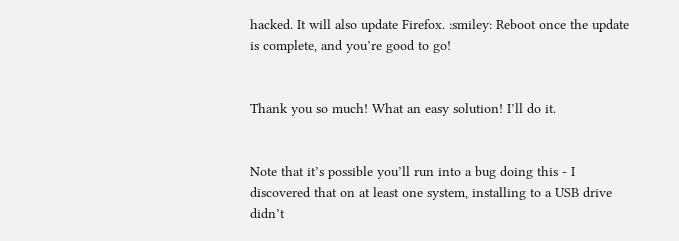hacked. It will also update Firefox. :smiley: Reboot once the update is complete, and you’re good to go!


Thank you so much! What an easy solution! I’ll do it.


Note that it’s possible you’ll run into a bug doing this - I discovered that on at least one system, installing to a USB drive didn’t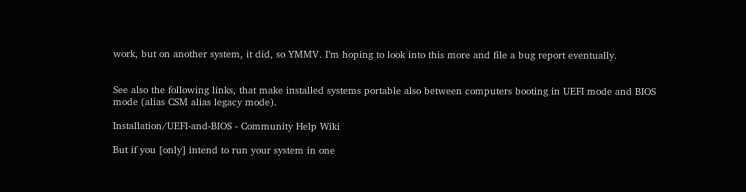work, but on another system, it did, so YMMV. I’m hoping to look into this more and file a bug report eventually.


See also the following links, that make installed systems portable also between computers booting in UEFI mode and BIOS mode (alias CSM alias legacy mode).

Installation/UEFI-and-BIOS - Community Help Wiki

But if you [only] intend to run your system in one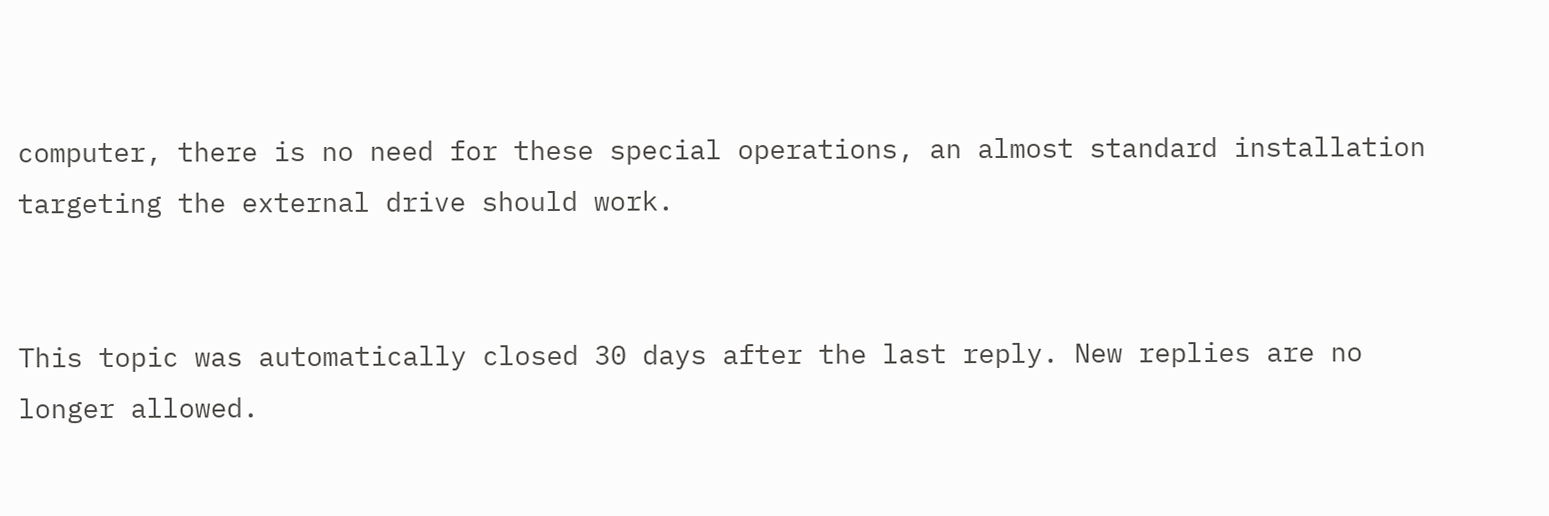computer, there is no need for these special operations, an almost standard installation targeting the external drive should work.


This topic was automatically closed 30 days after the last reply. New replies are no longer allowed.